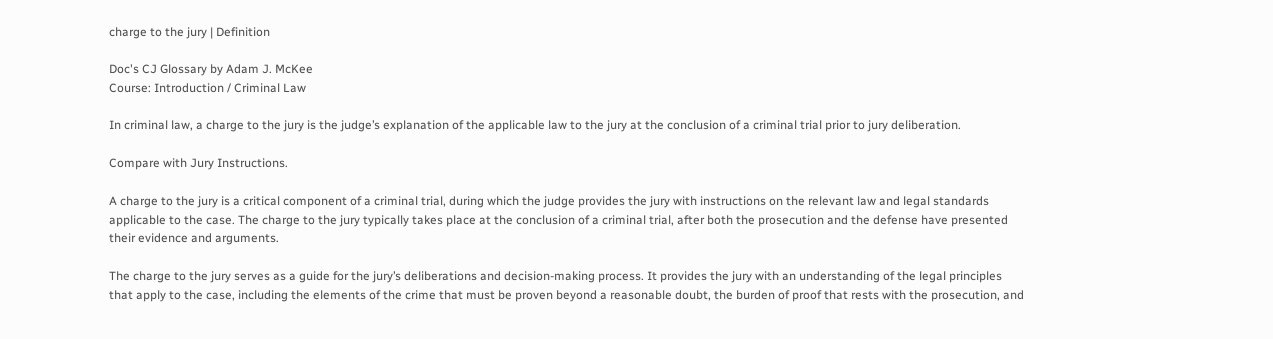charge to the jury | Definition

Doc's CJ Glossary by Adam J. McKee
Course: Introduction / Criminal Law

In criminal law, a charge to the jury is the judge’s explanation of the applicable law to the jury at the conclusion of a criminal trial prior to jury deliberation.

Compare with Jury Instructions.

A charge to the jury is a critical component of a criminal trial, during which the judge provides the jury with instructions on the relevant law and legal standards applicable to the case. The charge to the jury typically takes place at the conclusion of a criminal trial, after both the prosecution and the defense have presented their evidence and arguments.

The charge to the jury serves as a guide for the jury’s deliberations and decision-making process. It provides the jury with an understanding of the legal principles that apply to the case, including the elements of the crime that must be proven beyond a reasonable doubt, the burden of proof that rests with the prosecution, and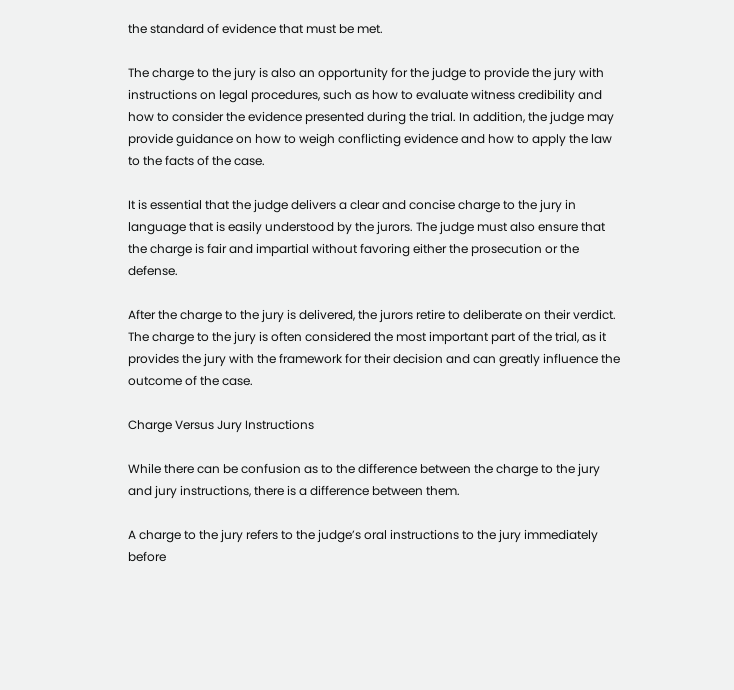the standard of evidence that must be met.

The charge to the jury is also an opportunity for the judge to provide the jury with instructions on legal procedures, such as how to evaluate witness credibility and how to consider the evidence presented during the trial. In addition, the judge may provide guidance on how to weigh conflicting evidence and how to apply the law to the facts of the case.

It is essential that the judge delivers a clear and concise charge to the jury in language that is easily understood by the jurors. The judge must also ensure that the charge is fair and impartial without favoring either the prosecution or the defense.

After the charge to the jury is delivered, the jurors retire to deliberate on their verdict. The charge to the jury is often considered the most important part of the trial, as it provides the jury with the framework for their decision and can greatly influence the outcome of the case.

Charge Versus Jury Instructions

While there can be confusion as to the difference between the charge to the jury and jury instructions, there is a difference between them.

A charge to the jury refers to the judge’s oral instructions to the jury immediately before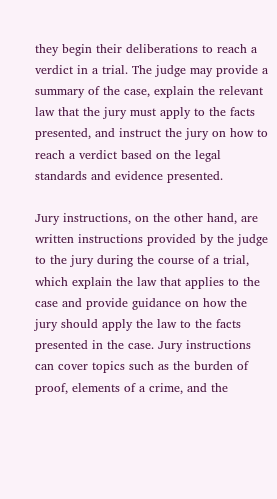they begin their deliberations to reach a verdict in a trial. The judge may provide a summary of the case, explain the relevant law that the jury must apply to the facts presented, and instruct the jury on how to reach a verdict based on the legal standards and evidence presented.

Jury instructions, on the other hand, are written instructions provided by the judge to the jury during the course of a trial, which explain the law that applies to the case and provide guidance on how the jury should apply the law to the facts presented in the case. Jury instructions can cover topics such as the burden of proof, elements of a crime, and the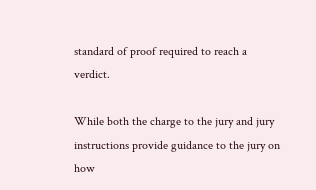standard of proof required to reach a verdict.

While both the charge to the jury and jury instructions provide guidance to the jury on how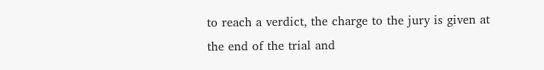to reach a verdict, the charge to the jury is given at the end of the trial and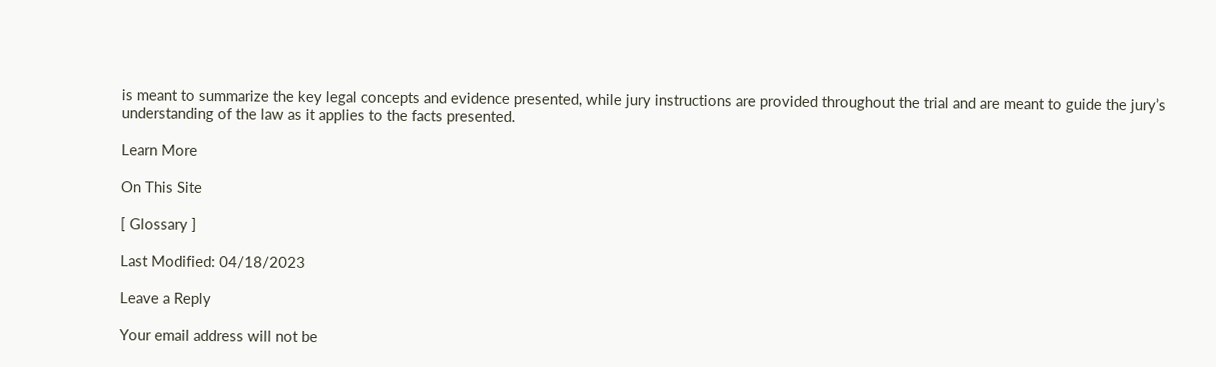is meant to summarize the key legal concepts and evidence presented, while jury instructions are provided throughout the trial and are meant to guide the jury’s understanding of the law as it applies to the facts presented.

Learn More

On This Site

[ Glossary ]

Last Modified: 04/18/2023

Leave a Reply

Your email address will not be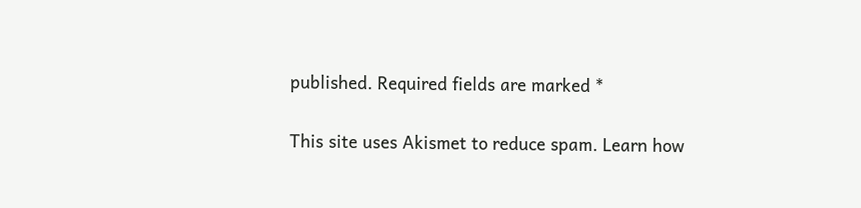published. Required fields are marked *

This site uses Akismet to reduce spam. Learn how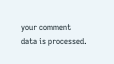your comment data is processed.